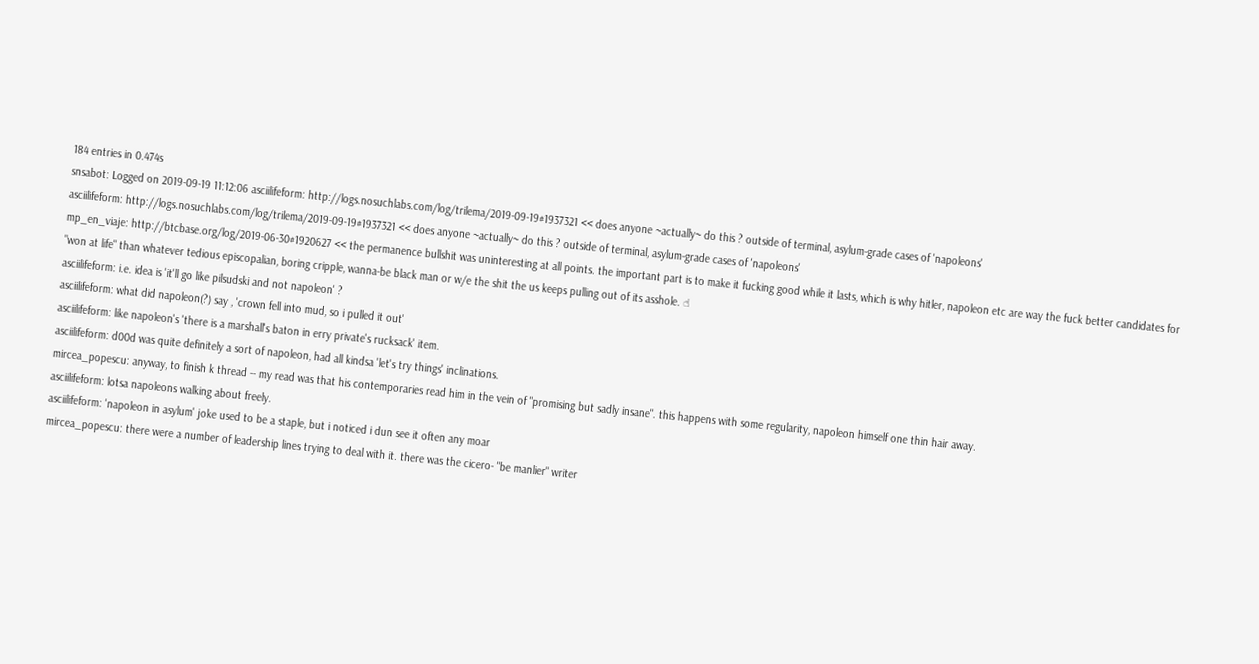184 entries in 0.474s
snsabot: Logged on 2019-09-19 11:12:06 asciilifeform: http://logs.nosuchlabs.com/log/trilema/2019-09-19#1937321 << does anyone ~actually~ do this ? outside of terminal, asylum-grade cases of 'napoleons'
asciilifeform: http://logs.nosuchlabs.com/log/trilema/2019-09-19#1937321 << does anyone ~actually~ do this ? outside of terminal, asylum-grade cases of 'napoleons'
mp_en_viaje: http://btcbase.org/log/2019-06-30#1920627 << the permanence bullshit was uninteresting at all points. the important part is to make it fucking good while it lasts, which is why hitler, napoleon etc are way the fuck better candidates for "won at life" than whatever tedious episcopalian, boring cripple, wanna-be black man or w/e the shit the us keeps pulling out of its asshole. ☝
asciilifeform: i.e. idea is 'it'll go like pilsudski and not napoleon' ?
asciilifeform: what did napoleon(?) say , 'crown fell into mud, so i pulled it out'
asciilifeform: like napoleon's 'there is a marshall's baton in erry private's rucksack' item.
asciilifeform: d00d was quite definitely a sort of napoleon, had all kindsa 'let's try things' inclinations.
mircea_popescu: anyway, to finish k thread -- my read was that his contemporaries read him in the vein of "promising but sadly insane". this happens with some regularity, napoleon himself one thin hair away.
asciilifeform: lotsa napoleons walking about freely.
asciilifeform: 'napoleon in asylum' joke used to be a staple, but i noticed i dun see it often any moar
mircea_popescu: there were a number of leadership lines trying to deal with it. there was the cicero- "be manlier" writer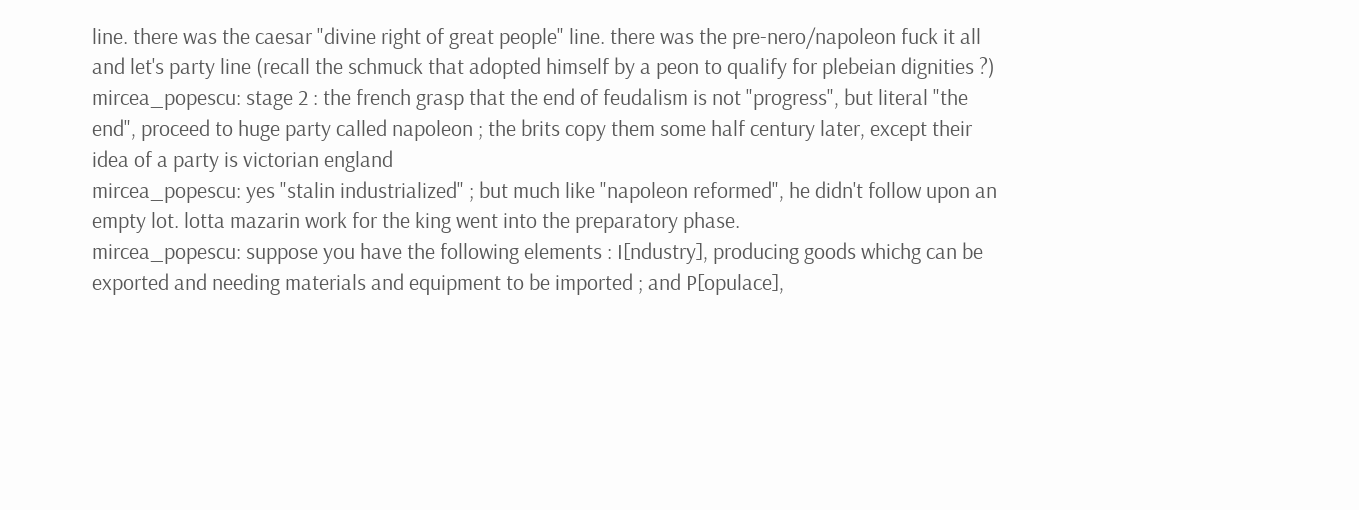line. there was the caesar "divine right of great people" line. there was the pre-nero/napoleon fuck it all and let's party line (recall the schmuck that adopted himself by a peon to qualify for plebeian dignities ?)
mircea_popescu: stage 2 : the french grasp that the end of feudalism is not "progress", but literal "the end", proceed to huge party called napoleon ; the brits copy them some half century later, except their idea of a party is victorian england
mircea_popescu: yes "stalin industrialized" ; but much like "napoleon reformed", he didn't follow upon an empty lot. lotta mazarin work for the king went into the preparatory phase.
mircea_popescu: suppose you have the following elements : I[ndustry], producing goods whichg can be exported and needing materials and equipment to be imported ; and P[opulace],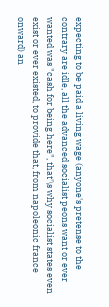expecting to be paid a living wage (anyone's pretense to the contrary are idle, all the advanced socialist peons want or ever wanted was "cash for being here", that'\s why socialist states even exist or ever existed, to provide that, from napoleonic france onward) an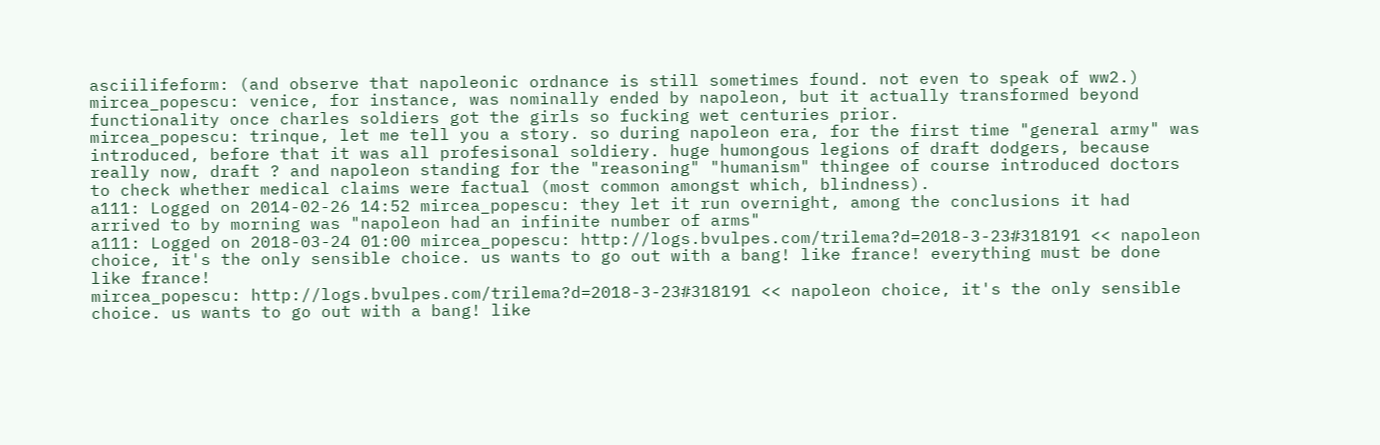asciilifeform: (and observe that napoleonic ordnance is still sometimes found. not even to speak of ww2.)
mircea_popescu: venice, for instance, was nominally ended by napoleon, but it actually transformed beyond functionality once charles soldiers got the girls so fucking wet centuries prior.
mircea_popescu: trinque, let me tell you a story. so during napoleon era, for the first time "general army" was introduced, before that it was all profesisonal soldiery. huge humongous legions of draft dodgers, because really now, draft ? and napoleon standing for the "reasoning" "humanism" thingee of course introduced doctors to check whether medical claims were factual (most common amongst which, blindness).
a111: Logged on 2014-02-26 14:52 mircea_popescu: they let it run overnight, among the conclusions it had arrived to by morning was "napoleon had an infinite number of arms"
a111: Logged on 2018-03-24 01:00 mircea_popescu: http://logs.bvulpes.com/trilema?d=2018-3-23#318191 << napoleon choice, it's the only sensible choice. us wants to go out with a bang! like france! everything must be done like france!
mircea_popescu: http://logs.bvulpes.com/trilema?d=2018-3-23#318191 << napoleon choice, it's the only sensible choice. us wants to go out with a bang! like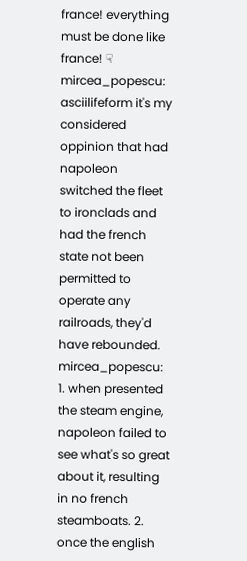france! everything must be done like france! ☟
mircea_popescu: asciilifeform it's my considered oppinion that had napoleon switched the fleet to ironclads and had the french state not been permitted to operate any railroads, they'd have rebounded.
mircea_popescu: 1. when presented the steam engine, napoleon failed to see what's so great about it, resulting in no french steamboats. 2. once the english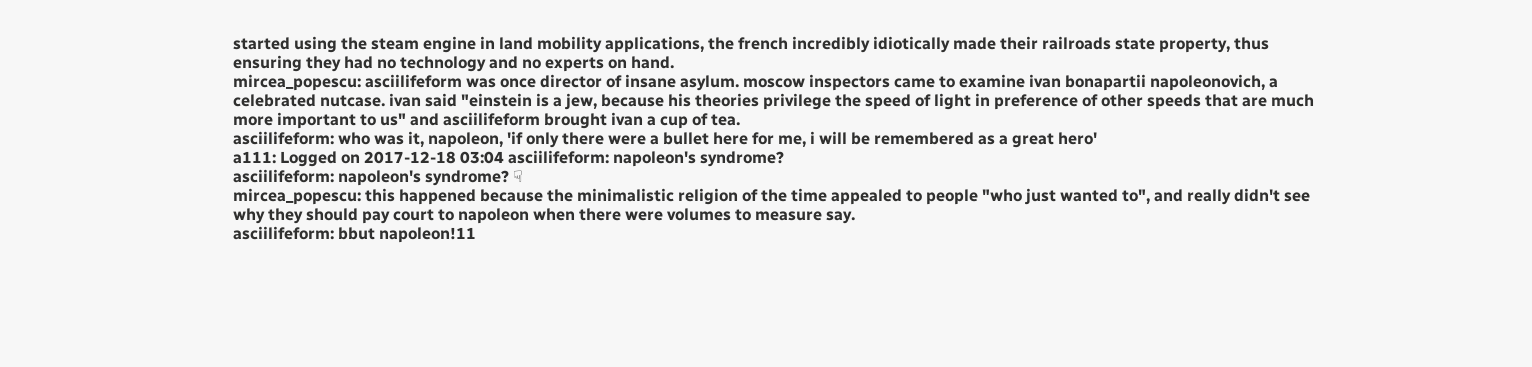started using the steam engine in land mobility applications, the french incredibly idiotically made their railroads state property, thus ensuring they had no technology and no experts on hand.
mircea_popescu: asciilifeform was once director of insane asylum. moscow inspectors came to examine ivan bonapartii napoleonovich, a celebrated nutcase. ivan said "einstein is a jew, because his theories privilege the speed of light in preference of other speeds that are much more important to us" and asciilifeform brought ivan a cup of tea.
asciilifeform: who was it, napoleon, 'if only there were a bullet here for me, i will be remembered as a great hero'
a111: Logged on 2017-12-18 03:04 asciilifeform: napoleon's syndrome?
asciilifeform: napoleon's syndrome? ☟
mircea_popescu: this happened because the minimalistic religion of the time appealed to people "who just wanted to", and really didn't see why they should pay court to napoleon when there were volumes to measure say.
asciilifeform: bbut napoleon!11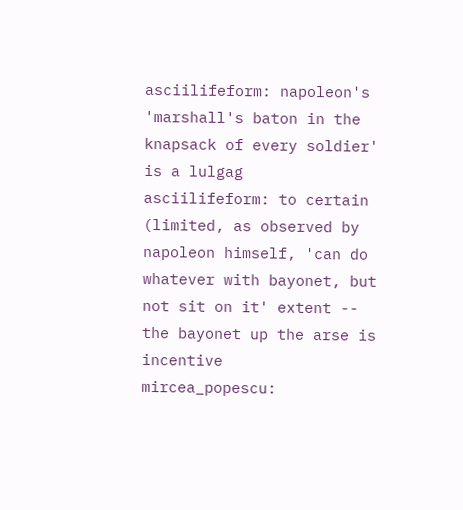asciilifeform: napoleon's 'marshall's baton in the knapsack of every soldier' is a lulgag
asciilifeform: to certain (limited, as observed by napoleon himself, 'can do whatever with bayonet, but not sit on it' extent -- the bayonet up the arse is incentive
mircea_popescu: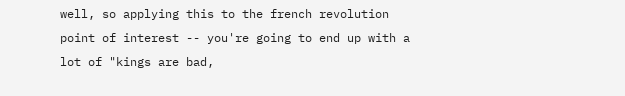well, so applying this to the french revolution point of interest -- you're going to end up with a lot of "kings are bad,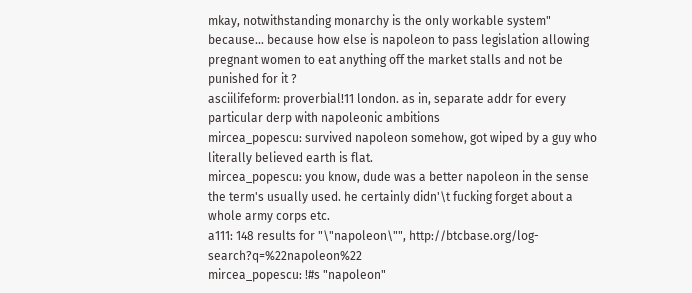mkay, notwithstanding monarchy is the only workable system" because... because how else is napoleon to pass legislation allowing pregnant women to eat anything off the market stalls and not be punished for it ?
asciilifeform: proverbial!11 london. as in, separate addr for every particular derp with napoleonic ambitions
mircea_popescu: survived napoleon somehow, got wiped by a guy who literally believed earth is flat.
mircea_popescu: you know, dude was a better napoleon in the sense the term's usually used. he certainly didn'\t fucking forget about a whole army corps etc.
a111: 148 results for "\"napoleon\"", http://btcbase.org/log-search?q=%22napoleon%22
mircea_popescu: !#s "napoleon"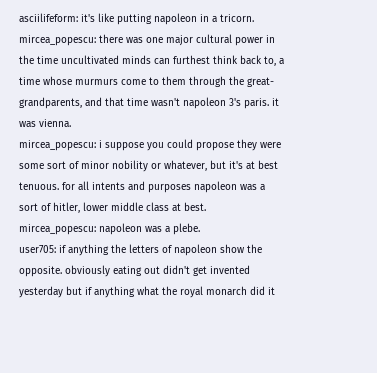asciilifeform: it's like putting napoleon in a tricorn.
mircea_popescu: there was one major cultural power in the time uncultivated minds can furthest think back to, a time whose murmurs come to them through the great-grandparents, and that time wasn't napoleon 3's paris. it was vienna.
mircea_popescu: i suppose you could propose they were some sort of minor nobility or whatever, but it's at best tenuous. for all intents and purposes napoleon was a sort of hitler, lower middle class at best.
mircea_popescu: napoleon was a plebe.
user705: if anything the letters of napoleon show the opposite. obviously eating out didn't get invented yesterday but if anything what the royal monarch did it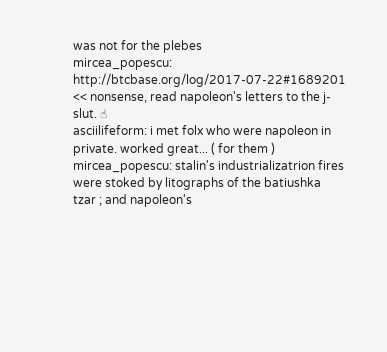was not for the plebes
mircea_popescu: http://btcbase.org/log/2017-07-22#1689201 << nonsense, read napoleon's letters to the j-slut. ☝
asciilifeform: i met folx who were napoleon in private. worked great... ( for them )
mircea_popescu: stalin's industrializatrion fires were stoked by litographs of the batiushka tzar ; and napoleon's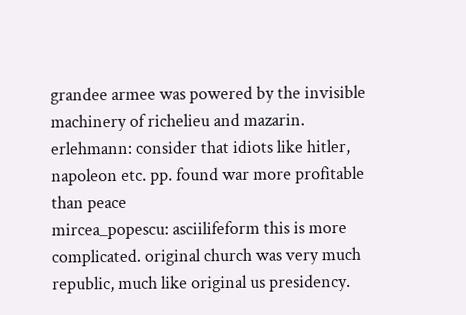grandee armee was powered by the invisible machinery of richelieu and mazarin.
erlehmann: consider that idiots like hitler, napoleon etc. pp. found war more profitable than peace
mircea_popescu: asciilifeform this is more complicated. original church was very much republic, much like original us presidency.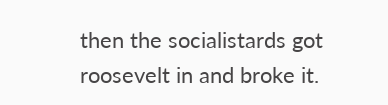then the socialistards got roosevelt in and broke it.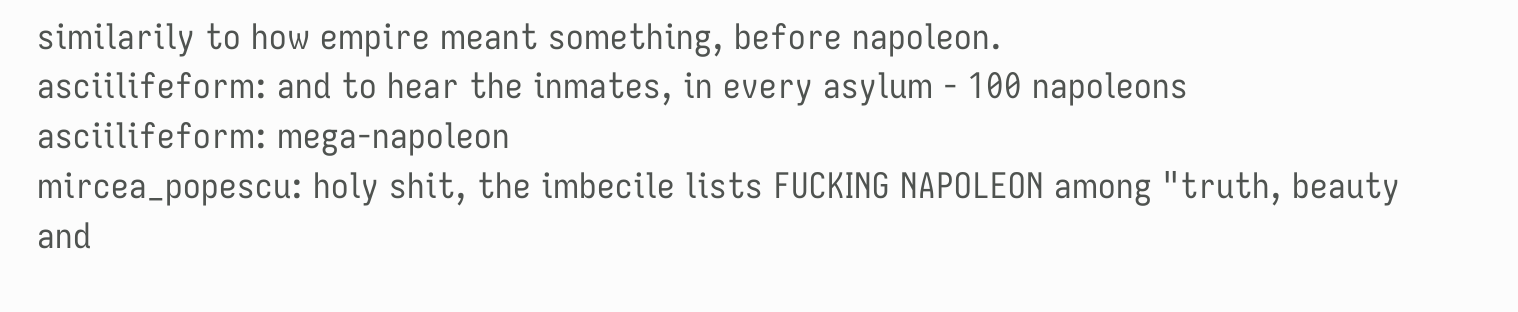similarily to how empire meant something, before napoleon.
asciilifeform: and to hear the inmates, in every asylum - 100 napoleons
asciilifeform: mega-napoleon
mircea_popescu: holy shit, the imbecile lists FUCKING NAPOLEON among "truth, beauty and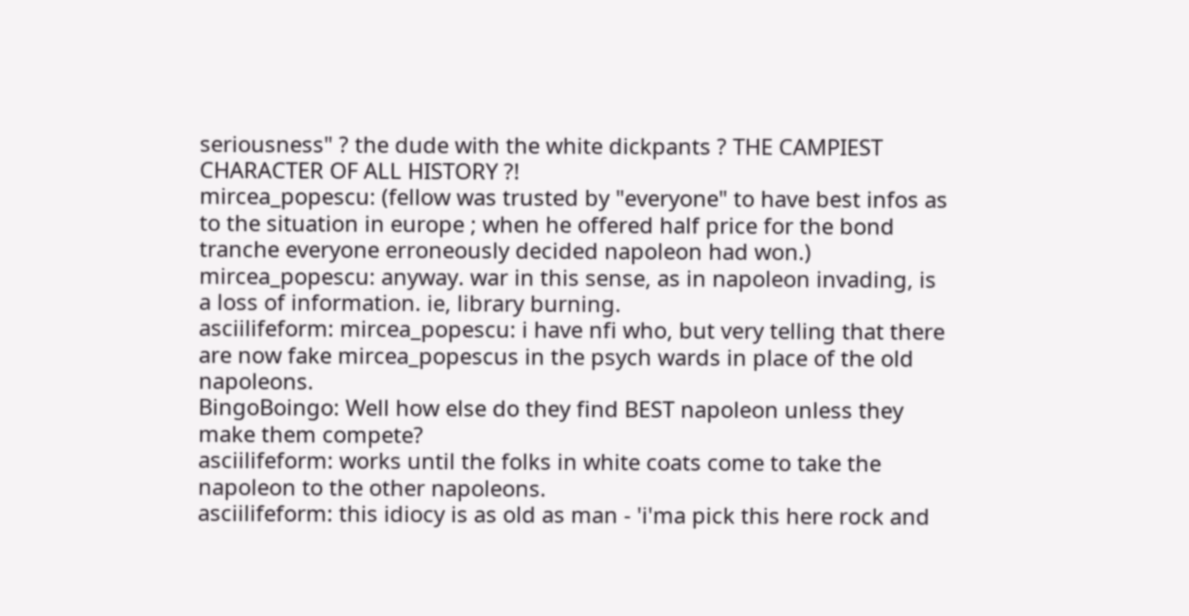seriousness" ? the dude with the white dickpants ? THE CAMPIEST CHARACTER OF ALL HISTORY ?!
mircea_popescu: (fellow was trusted by "everyone" to have best infos as to the situation in europe ; when he offered half price for the bond tranche everyone erroneously decided napoleon had won.)
mircea_popescu: anyway. war in this sense, as in napoleon invading, is a loss of information. ie, library burning.
asciilifeform: mircea_popescu: i have nfi who, but very telling that there are now fake mircea_popescus in the psych wards in place of the old napoleons.
BingoBoingo: Well how else do they find BEST napoleon unless they make them compete?
asciilifeform: works until the folks in white coats come to take the napoleon to the other napoleons.
asciilifeform: this idiocy is as old as man - 'i'ma pick this here rock and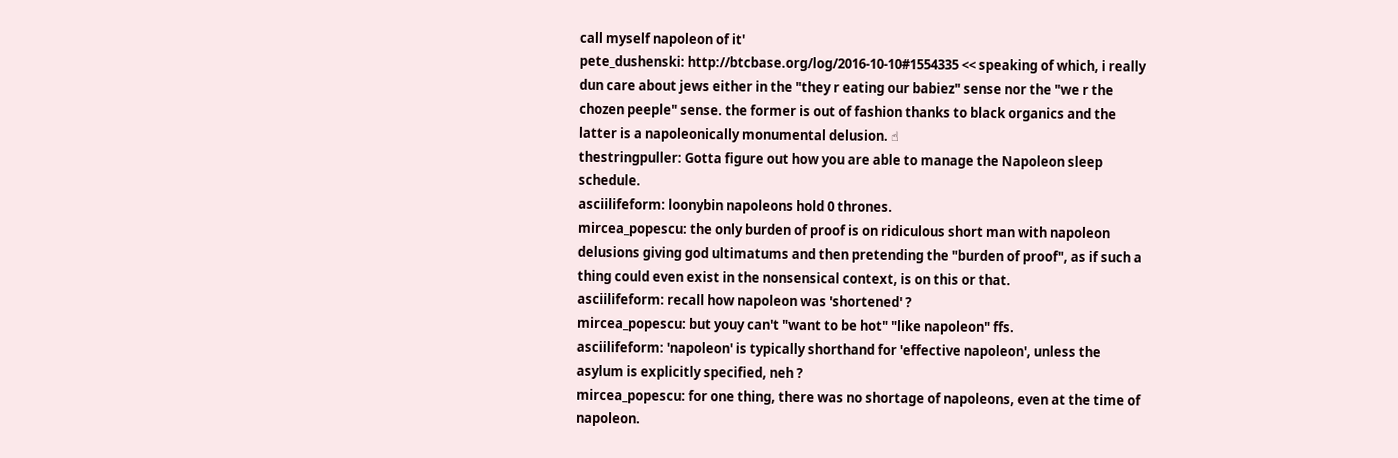call myself napoleon of it'
pete_dushenski: http://btcbase.org/log/2016-10-10#1554335 << speaking of which, i really dun care about jews either in the "they r eating our babiez" sense nor the "we r the chozen peeple" sense. the former is out of fashion thanks to black organics and the latter is a napoleonically monumental delusion. ☝
thestringpuller: Gotta figure out how you are able to manage the Napoleon sleep schedule.
asciilifeform: loonybin napoleons hold 0 thrones.
mircea_popescu: the only burden of proof is on ridiculous short man with napoleon delusions giving god ultimatums and then pretending the "burden of proof", as if such a thing could even exist in the nonsensical context, is on this or that.
asciilifeform: recall how napoleon was 'shortened' ?
mircea_popescu: but youy can't "want to be hot" "like napoleon" ffs.
asciilifeform: 'napoleon' is typically shorthand for 'effective napoleon', unless the asylum is explicitly specified, neh ?
mircea_popescu: for one thing, there was no shortage of napoleons, even at the time of napoleon.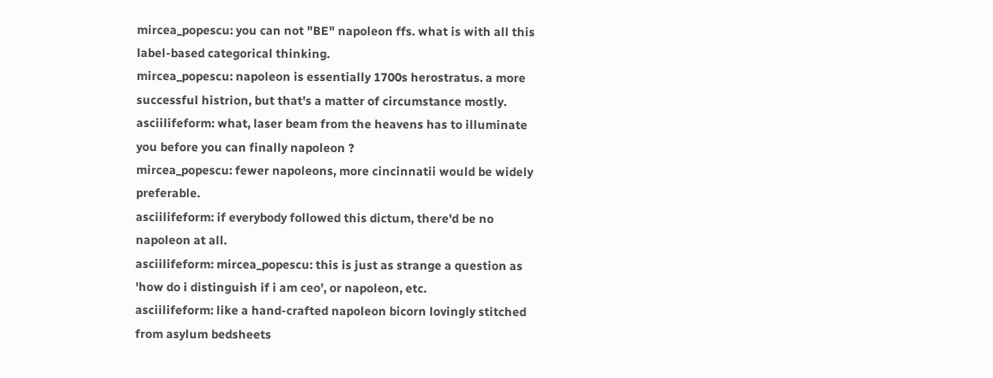mircea_popescu: you can not "BE" napoleon ffs. what is with all this label-based categorical thinking.
mircea_popescu: napoleon is essentially 1700s herostratus. a more successful histrion, but that's a matter of circumstance mostly.
asciilifeform: what, laser beam from the heavens has to illuminate you before you can finally napoleon ?
mircea_popescu: fewer napoleons, more cincinnatii would be widely preferable.
asciilifeform: if everybody followed this dictum, there'd be no napoleon at all.
asciilifeform: mircea_popescu: this is just as strange a question as 'how do i distinguish if i am ceo', or napoleon, etc.
asciilifeform: like a hand-crafted napoleon bicorn lovingly stitched from asylum bedsheets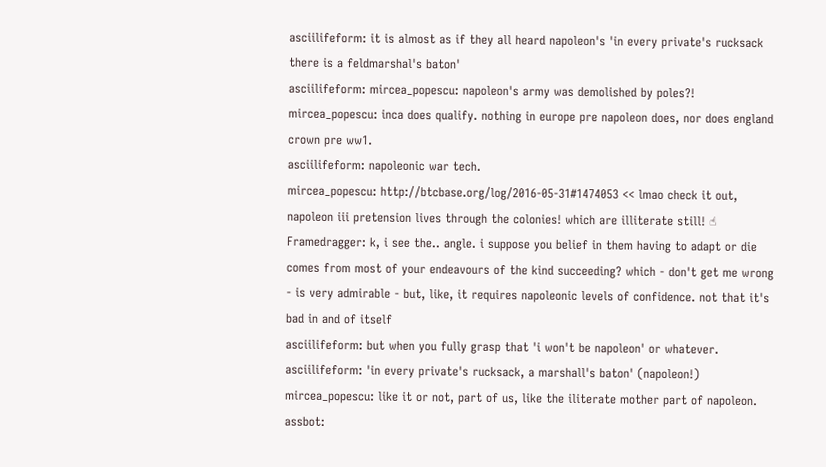asciilifeform: it is almost as if they all heard napoleon's 'in every private's rucksack there is a feldmarshal's baton'
asciilifeform: mircea_popescu: napoleon's army was demolished by poles?!
mircea_popescu: inca does qualify. nothing in europe pre napoleon does, nor does england crown pre ww1.
asciilifeform: napoleonic war tech.
mircea_popescu: http://btcbase.org/log/2016-05-31#1474053 << lmao check it out, napoleon iii pretension lives through the colonies! which are illiterate still! ☝
Framedragger: k, i see the.. angle. i suppose you belief in them having to adapt or die comes from most of your endeavours of the kind succeeding? which - don't get me wrong - is very admirable - but, like, it requires napoleonic levels of confidence. not that it's bad in and of itself
asciilifeform: but when you fully grasp that 'i won't be napoleon' or whatever.
asciilifeform: 'in every private's rucksack, a marshall's baton' (napoleon!)
mircea_popescu: like it or not, part of us, like the iliterate mother part of napoleon.
assbot: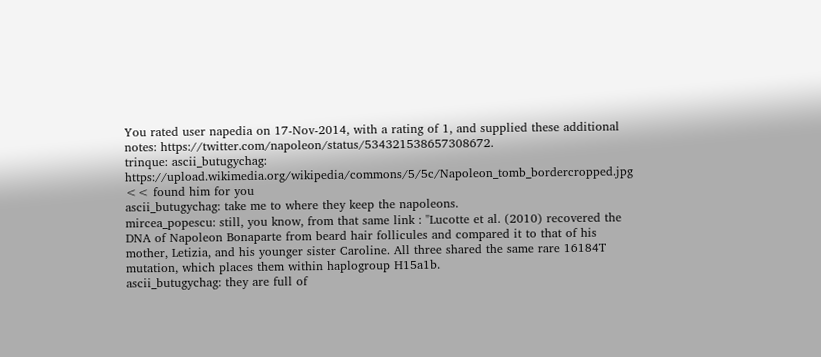You rated user napedia on 17-Nov-2014, with a rating of 1, and supplied these additional notes: https://twitter.com/napoleon/status/534321538657308672.
trinque: ascii_butugychag: https://upload.wikimedia.org/wikipedia/commons/5/5c/Napoleon_tomb_bordercropped.jpg << found him for you
ascii_butugychag: take me to where they keep the napoleons.
mircea_popescu: still, you know, from that same link : "Lucotte et al. (2010) recovered the DNA of Napoleon Bonaparte from beard hair follicules and compared it to that of his mother, Letizia, and his younger sister Caroline. All three shared the same rare 16184T mutation, which places them within haplogroup H15a1b.
ascii_butugychag: they are full of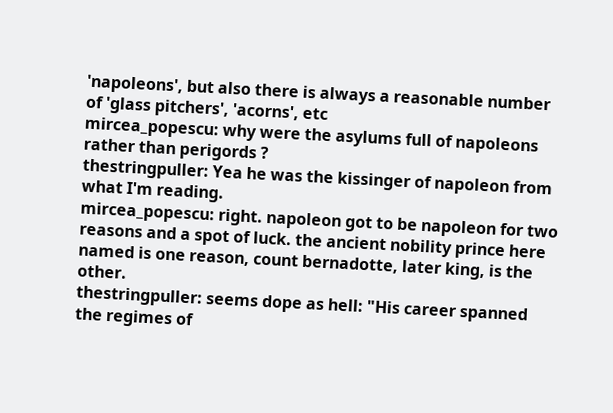'napoleons', but also there is always a reasonable number of 'glass pitchers', 'acorns', etc
mircea_popescu: why were the asylums full of napoleons rather than perigords ?
thestringpuller: Yea he was the kissinger of napoleon from what I'm reading.
mircea_popescu: right. napoleon got to be napoleon for two reasons and a spot of luck. the ancient nobility prince here named is one reason, count bernadotte, later king, is the other.
thestringpuller: seems dope as hell: "His career spanned the regimes of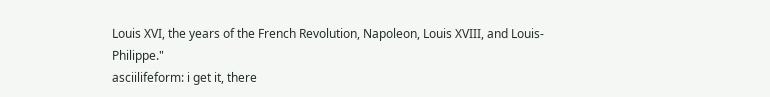Louis XVI, the years of the French Revolution, Napoleon, Louis XVIII, and Louis-Philippe."
asciilifeform: i get it, there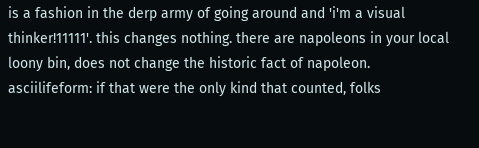is a fashion in the derp army of going around and 'i'm a visual thinker!11111'. this changes nothing. there are napoleons in your local loony bin, does not change the historic fact of napoleon.
asciilifeform: if that were the only kind that counted, folks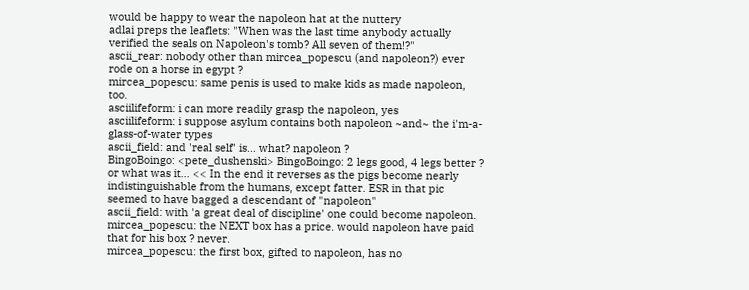would be happy to wear the napoleon hat at the nuttery
adlai preps the leaflets: "When was the last time anybody actually verified the seals on Napoleon's tomb? All seven of them!?"
ascii_rear: nobody other than mircea_popescu (and napoleon?) ever rode on a horse in egypt ?
mircea_popescu: same penis is used to make kids as made napoleon, too.
asciilifeform: i can more readily grasp the napoleon, yes
asciilifeform: i suppose asylum contains both napoleon ~and~ the i'm-a-glass-of-water types
ascii_field: and 'real self' is... what? napoleon ?
BingoBoingo: <pete_dushenski> BingoBoingo: 2 legs good, 4 legs better ? or what was it... << In the end it reverses as the pigs become nearly indistinguishable from the humans, except fatter. ESR in that pic seemed to have bagged a descendant of "napoleon"
ascii_field: with 'a great deal of discipline' one could become napoleon.
mircea_popescu: the NEXT box has a price. would napoleon have paid that for his box ? never.
mircea_popescu: the first box, gifted to napoleon, has no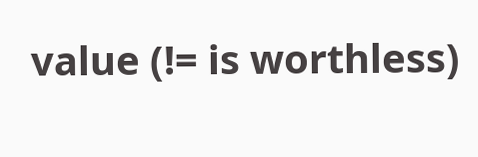value (!= is worthless)